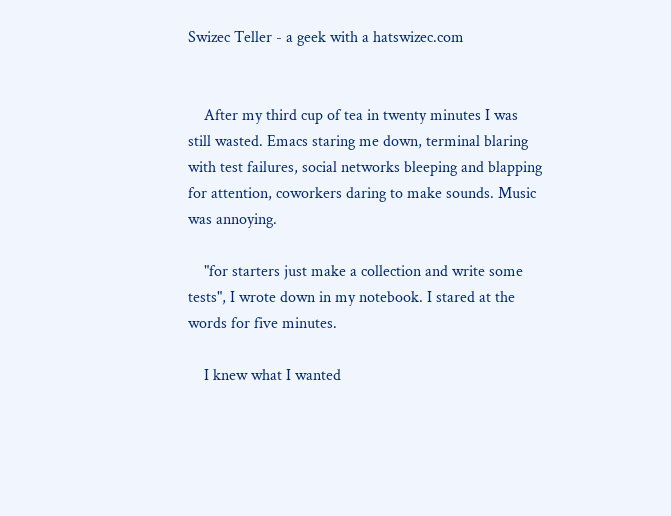Swizec Teller - a geek with a hatswizec.com


    After my third cup of tea in twenty minutes I was still wasted. Emacs staring me down, terminal blaring with test failures, social networks bleeping and blapping for attention, coworkers daring to make sounds. Music was annoying.

    "for starters just make a collection and write some tests", I wrote down in my notebook. I stared at the words for five minutes.

    I knew what I wanted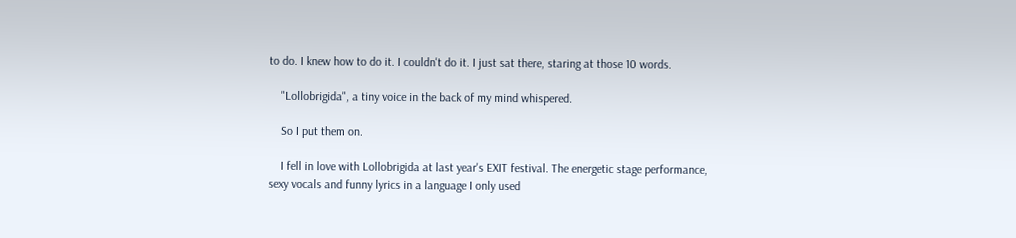to do. I knew how to do it. I couldn't do it. I just sat there, staring at those 10 words.

    "Lollobrigida", a tiny voice in the back of my mind whispered.

    So I put them on.

    I fell in love with Lollobrigida at last year's EXIT festival. The energetic stage performance, sexy vocals and funny lyrics in a language I only used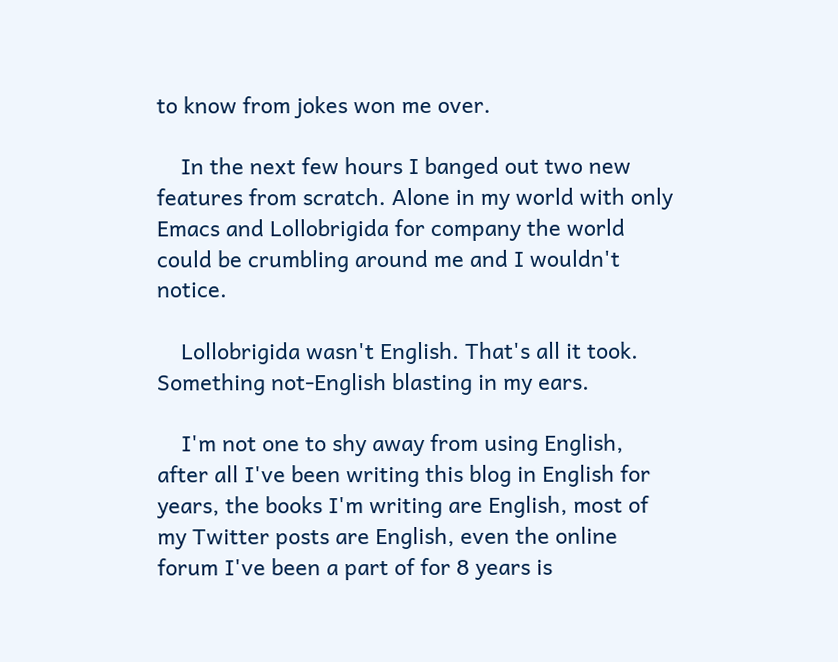to know from jokes won me over.

    In the next few hours I banged out two new features from scratch. Alone in my world with only Emacs and Lollobrigida for company the world could be crumbling around me and I wouldn't notice.

    Lollobrigida wasn't English. That's all it took. Something not-English blasting in my ears.

    I'm not one to shy away from using English, after all I've been writing this blog in English for years, the books I'm writing are English, most of my Twitter posts are English, even the online forum I've been a part of for 8 years is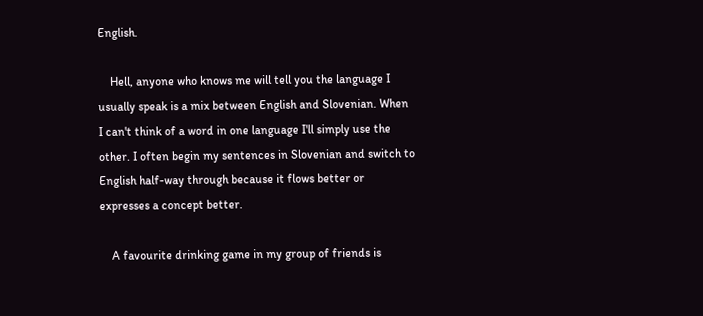English.

    Hell, anyone who knows me will tell you the language I usually speak is a mix between English and Slovenian. When I can't think of a word in one language I'll simply use the other. I often begin my sentences in Slovenian and switch to English half-way through because it flows better or expresses a concept better.

    A favourite drinking game in my group of friends is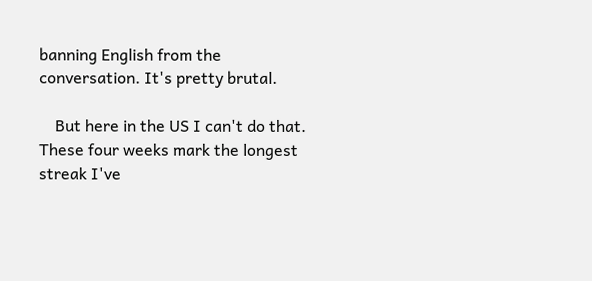banning English from the conversation. It's pretty brutal.

    But here in the US I can't do that. These four weeks mark the longest streak I've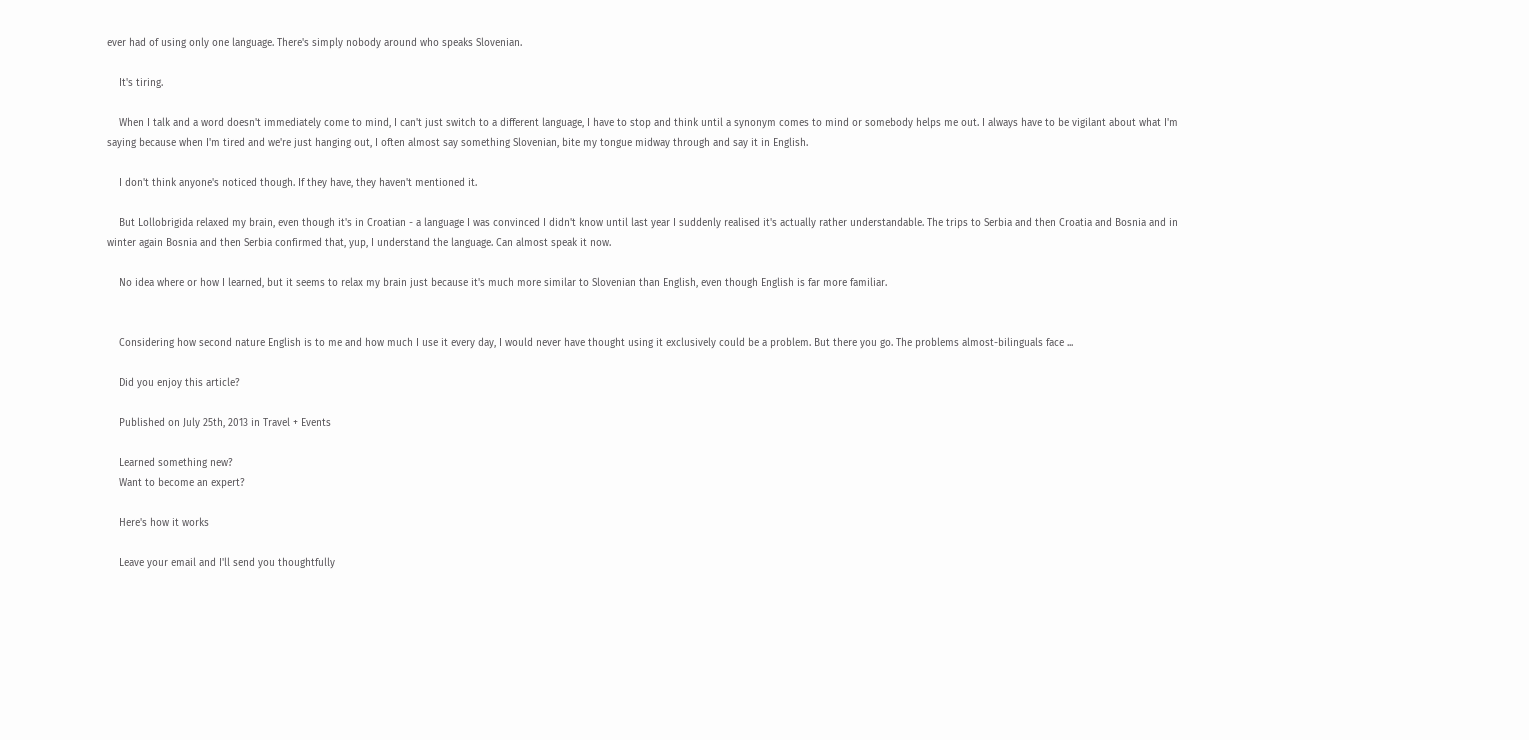ever had of using only one language. There's simply nobody around who speaks Slovenian.

    It's tiring.

    When I talk and a word doesn't immediately come to mind, I can't just switch to a different language, I have to stop and think until a synonym comes to mind or somebody helps me out. I always have to be vigilant about what I'm saying because when I'm tired and we're just hanging out, I often almost say something Slovenian, bite my tongue midway through and say it in English.

    I don't think anyone's noticed though. If they have, they haven't mentioned it.

    But Lollobrigida relaxed my brain, even though it's in Croatian - a language I was convinced I didn't know until last year I suddenly realised it's actually rather understandable. The trips to Serbia and then Croatia and Bosnia and in winter again Bosnia and then Serbia confirmed that, yup, I understand the language. Can almost speak it now.

    No idea where or how I learned, but it seems to relax my brain just because it's much more similar to Slovenian than English, even though English is far more familiar.


    Considering how second nature English is to me and how much I use it every day, I would never have thought using it exclusively could be a problem. But there you go. The problems almost-bilinguals face ...

    Did you enjoy this article?

    Published on July 25th, 2013 in Travel + Events

    Learned something new?
    Want to become an expert?

    Here's how it works

    Leave your email and I'll send you thoughtfully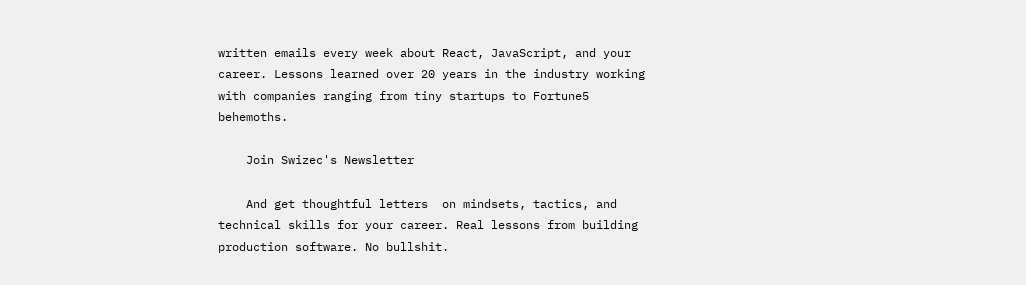written emails every week about React, JavaScript, and your career. Lessons learned over 20 years in the industry working with companies ranging from tiny startups to Fortune5 behemoths.

    Join Swizec's Newsletter

    And get thoughtful letters  on mindsets, tactics, and technical skills for your career. Real lessons from building production software. No bullshit.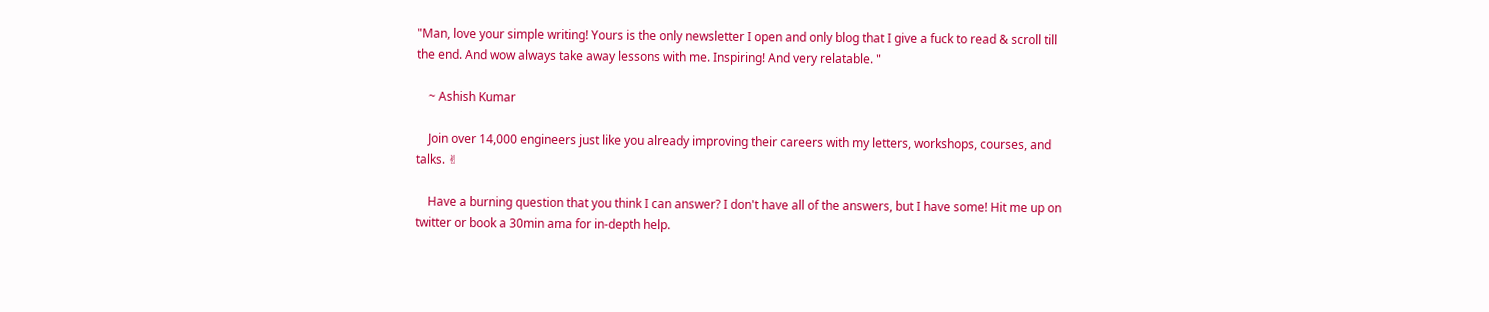"Man, love your simple writing! Yours is the only newsletter I open and only blog that I give a fuck to read & scroll till the end. And wow always take away lessons with me. Inspiring! And very relatable. "

    ~ Ashish Kumar

    Join over 14,000 engineers just like you already improving their careers with my letters, workshops, courses, and talks. ✌

    Have a burning question that you think I can answer? I don't have all of the answers, but I have some! Hit me up on twitter or book a 30min ama for in-depth help.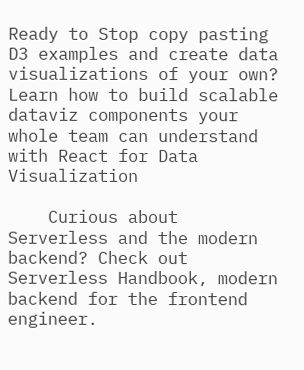Ready to Stop copy pasting D3 examples and create data visualizations of your own?  Learn how to build scalable dataviz components your whole team can understand with React for Data Visualization

    Curious about Serverless and the modern backend? Check out Serverless Handbook, modern backend for the frontend engineer.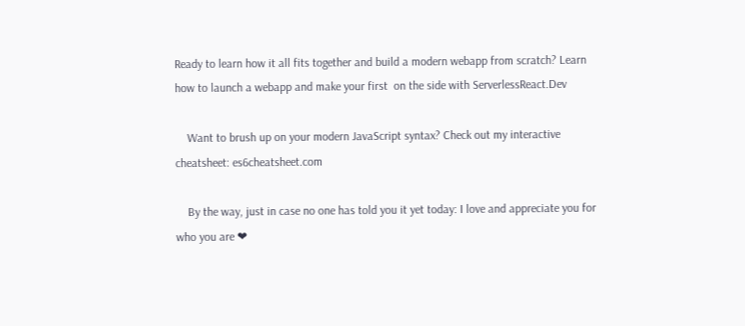Ready to learn how it all fits together and build a modern webapp from scratch? Learn how to launch a webapp and make your first  on the side with ServerlessReact.Dev

    Want to brush up on your modern JavaScript syntax? Check out my interactive cheatsheet: es6cheatsheet.com

    By the way, just in case no one has told you it yet today: I love and appreciate you for who you are ❤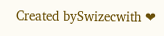Created bySwizecwith ❤